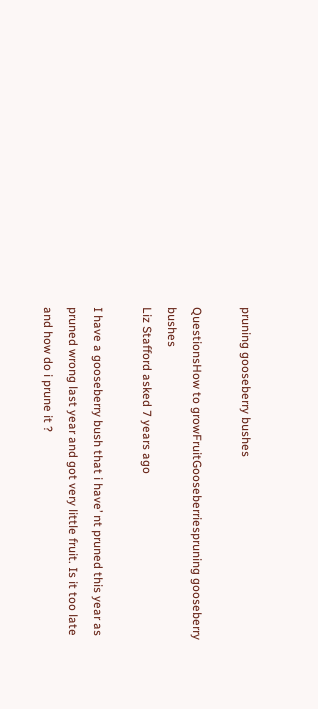pruning gooseberry bushes

QuestionsHow to growFruitGooseberriespruning gooseberry bushes
Liz Stafford asked 7 years ago

I have a gooseberry bush that i have’ nt pruned this year as pruned wrong last year and got very little fruit. Is it too late and how do i prune it ?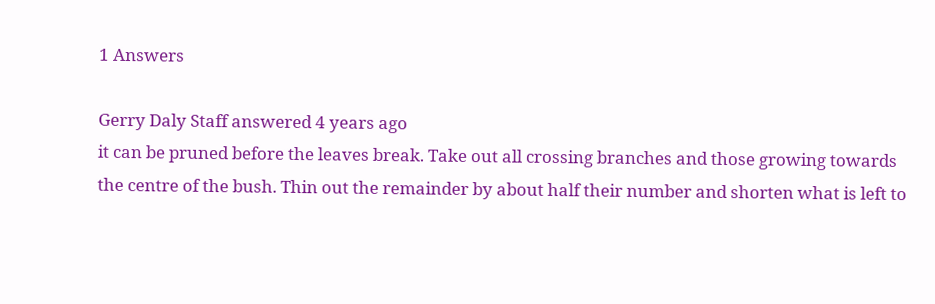1 Answers

Gerry Daly Staff answered 4 years ago
it can be pruned before the leaves break. Take out all crossing branches and those growing towards the centre of the bush. Thin out the remainder by about half their number and shorten what is left to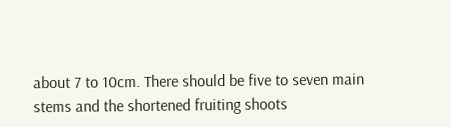about 7 to 10cm. There should be five to seven main stems and the shortened fruiting shoots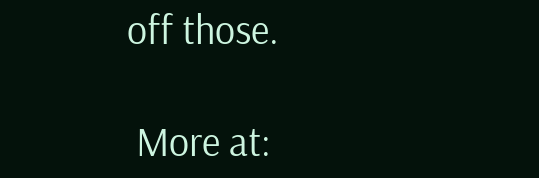off those.

 More at: